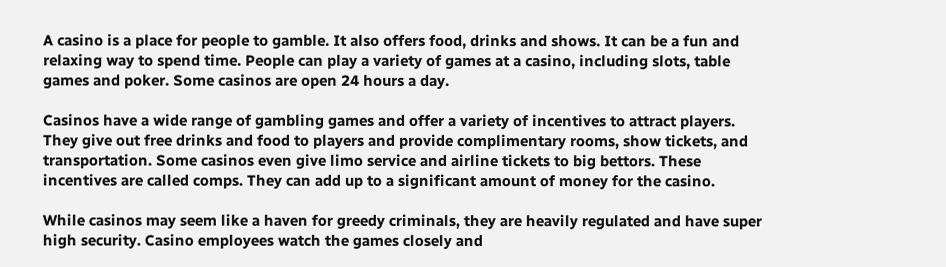A casino is a place for people to gamble. It also offers food, drinks and shows. It can be a fun and relaxing way to spend time. People can play a variety of games at a casino, including slots, table games and poker. Some casinos are open 24 hours a day.

Casinos have a wide range of gambling games and offer a variety of incentives to attract players. They give out free drinks and food to players and provide complimentary rooms, show tickets, and transportation. Some casinos even give limo service and airline tickets to big bettors. These incentives are called comps. They can add up to a significant amount of money for the casino.

While casinos may seem like a haven for greedy criminals, they are heavily regulated and have super high security. Casino employees watch the games closely and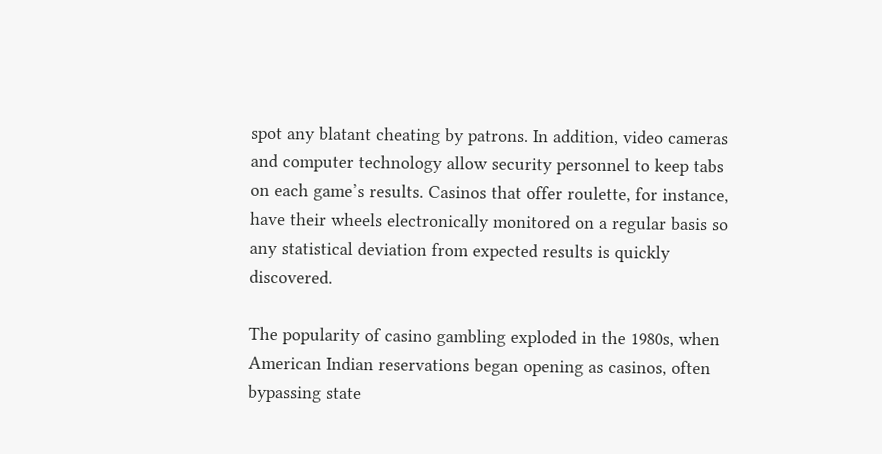spot any blatant cheating by patrons. In addition, video cameras and computer technology allow security personnel to keep tabs on each game’s results. Casinos that offer roulette, for instance, have their wheels electronically monitored on a regular basis so any statistical deviation from expected results is quickly discovered.

The popularity of casino gambling exploded in the 1980s, when American Indian reservations began opening as casinos, often bypassing state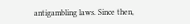antigambling laws. Since then,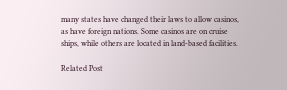many states have changed their laws to allow casinos, as have foreign nations. Some casinos are on cruise ships, while others are located in land-based facilities.

Related Post